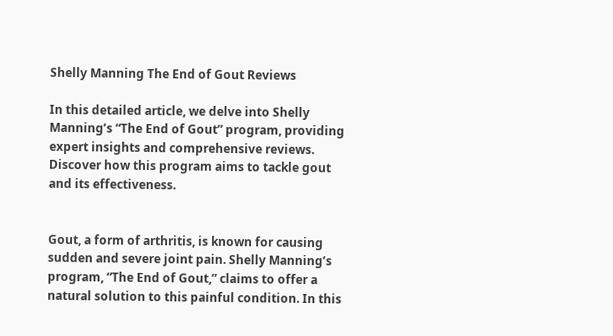Shelly Manning The End of Gout Reviews

In this detailed article, we delve into Shelly Manning’s “The End of Gout” program, providing expert insights and comprehensive reviews. Discover how this program aims to tackle gout and its effectiveness.


Gout, a form of arthritis, is known for causing sudden and severe joint pain. Shelly Manning’s program, “The End of Gout,” claims to offer a natural solution to this painful condition. In this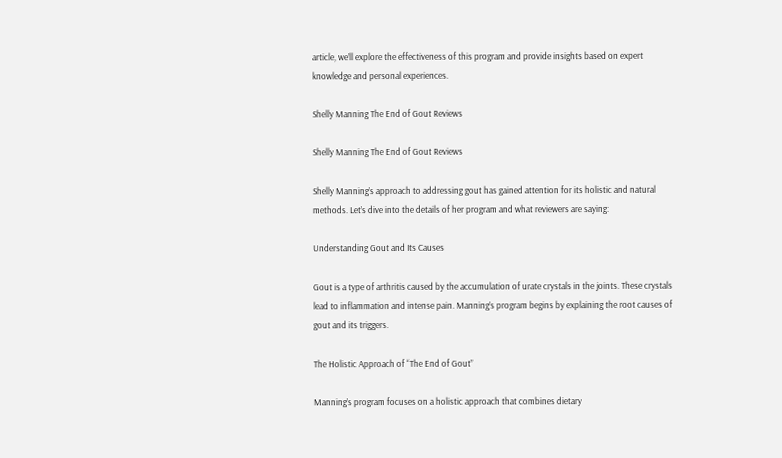article, we’ll explore the effectiveness of this program and provide insights based on expert knowledge and personal experiences.

Shelly Manning The End of Gout Reviews

Shelly Manning The End of Gout Reviews

Shelly Manning’s approach to addressing gout has gained attention for its holistic and natural methods. Let’s dive into the details of her program and what reviewers are saying:

Understanding Gout and Its Causes

Gout is a type of arthritis caused by the accumulation of urate crystals in the joints. These crystals lead to inflammation and intense pain. Manning’s program begins by explaining the root causes of gout and its triggers.

The Holistic Approach of “The End of Gout”

Manning’s program focuses on a holistic approach that combines dietary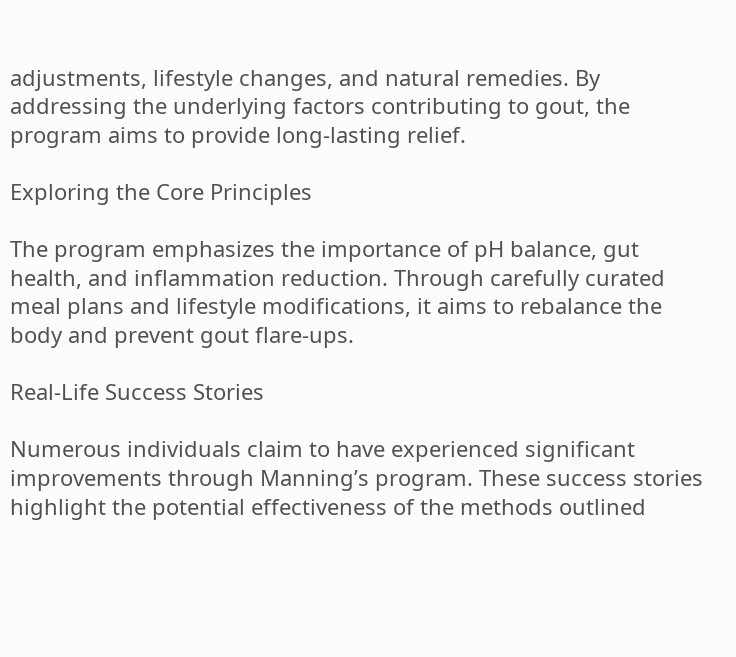adjustments, lifestyle changes, and natural remedies. By addressing the underlying factors contributing to gout, the program aims to provide long-lasting relief.

Exploring the Core Principles

The program emphasizes the importance of pH balance, gut health, and inflammation reduction. Through carefully curated meal plans and lifestyle modifications, it aims to rebalance the body and prevent gout flare-ups.

Real-Life Success Stories

Numerous individuals claim to have experienced significant improvements through Manning’s program. These success stories highlight the potential effectiveness of the methods outlined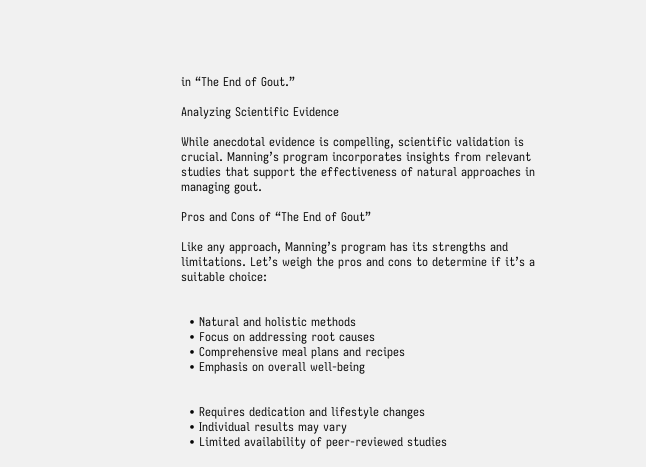in “The End of Gout.”

Analyzing Scientific Evidence

While anecdotal evidence is compelling, scientific validation is crucial. Manning’s program incorporates insights from relevant studies that support the effectiveness of natural approaches in managing gout.

Pros and Cons of “The End of Gout”

Like any approach, Manning’s program has its strengths and limitations. Let’s weigh the pros and cons to determine if it’s a suitable choice:


  • Natural and holistic methods
  • Focus on addressing root causes
  • Comprehensive meal plans and recipes
  • Emphasis on overall well-being


  • Requires dedication and lifestyle changes
  • Individual results may vary
  • Limited availability of peer-reviewed studies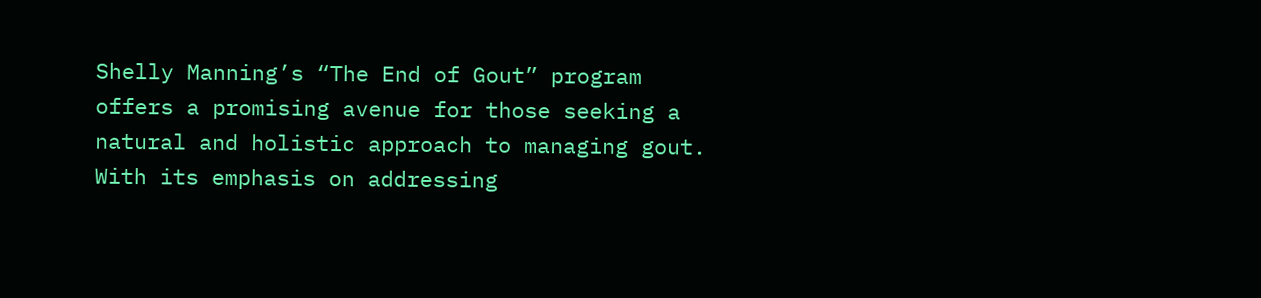Shelly Manning’s “The End of Gout” program offers a promising avenue for those seeking a natural and holistic approach to managing gout. With its emphasis on addressing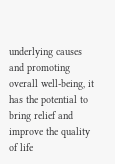underlying causes and promoting overall well-being, it has the potential to bring relief and improve the quality of life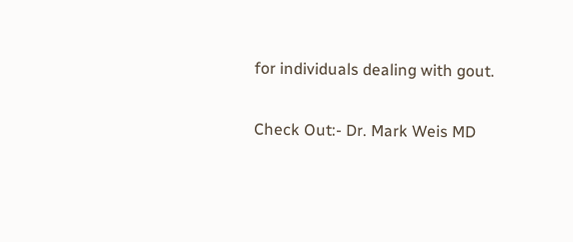for individuals dealing with gout.

Check Out:- Dr. Mark Weis MD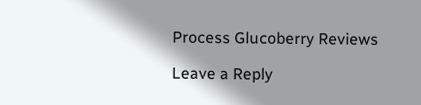Process Glucoberry Reviews

Leave a Reply